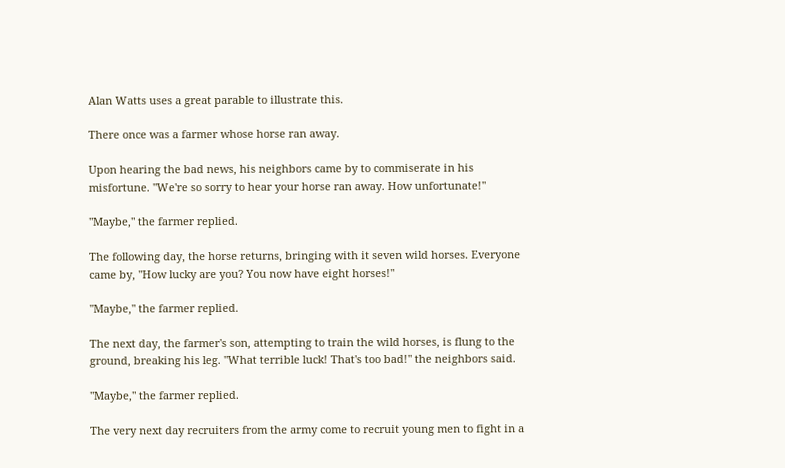Alan Watts uses a great parable to illustrate this.

There once was a farmer whose horse ran away.

Upon hearing the bad news, his neighbors came by to commiserate in his misfortune. "We're so sorry to hear your horse ran away. How unfortunate!"

"Maybe," the farmer replied.

The following day, the horse returns, bringing with it seven wild horses. Everyone came by, "How lucky are you? You now have eight horses!"

"Maybe," the farmer replied.

The next day, the farmer's son, attempting to train the wild horses, is flung to the ground, breaking his leg. "What terrible luck! That's too bad!" the neighbors said.

"Maybe," the farmer replied.

The very next day recruiters from the army come to recruit young men to fight in a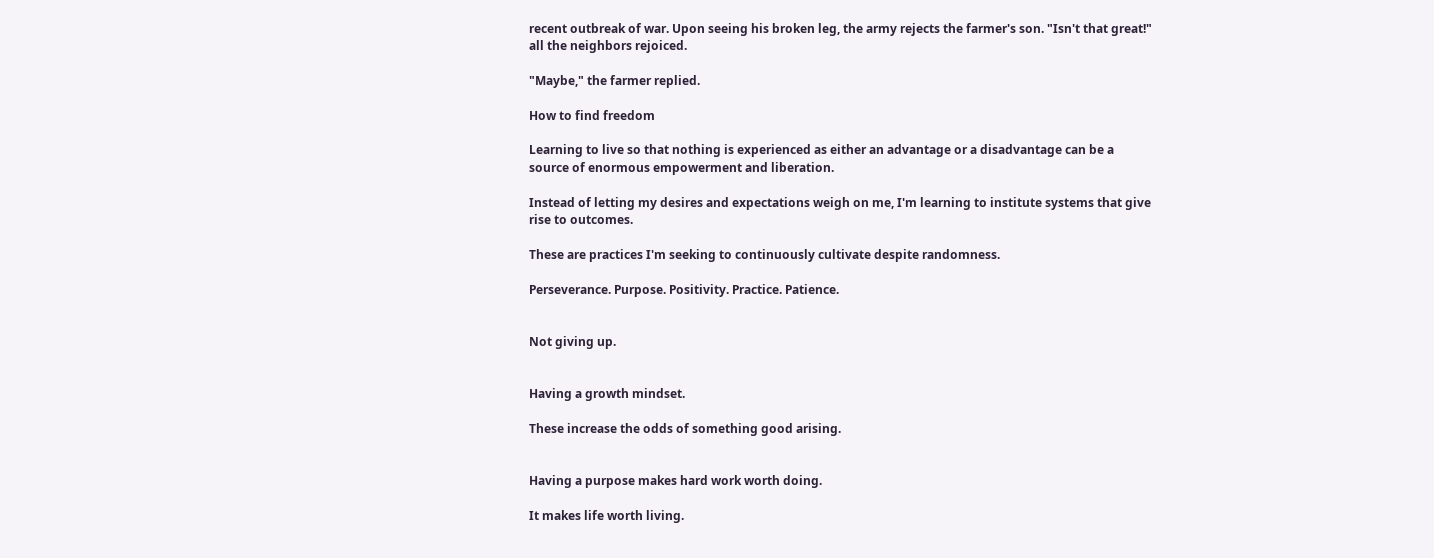recent outbreak of war. Upon seeing his broken leg, the army rejects the farmer's son. "Isn't that great!" all the neighbors rejoiced.

"Maybe," the farmer replied.

How to find freedom

Learning to live so that nothing is experienced as either an advantage or a disadvantage can be a source of enormous empowerment and liberation.

Instead of letting my desires and expectations weigh on me, I'm learning to institute systems that give rise to outcomes.

These are practices I'm seeking to continuously cultivate despite randomness.

Perseverance. Purpose. Positivity. Practice. Patience.


Not giving up.


Having a growth mindset.

These increase the odds of something good arising.


Having a purpose makes hard work worth doing.

It makes life worth living.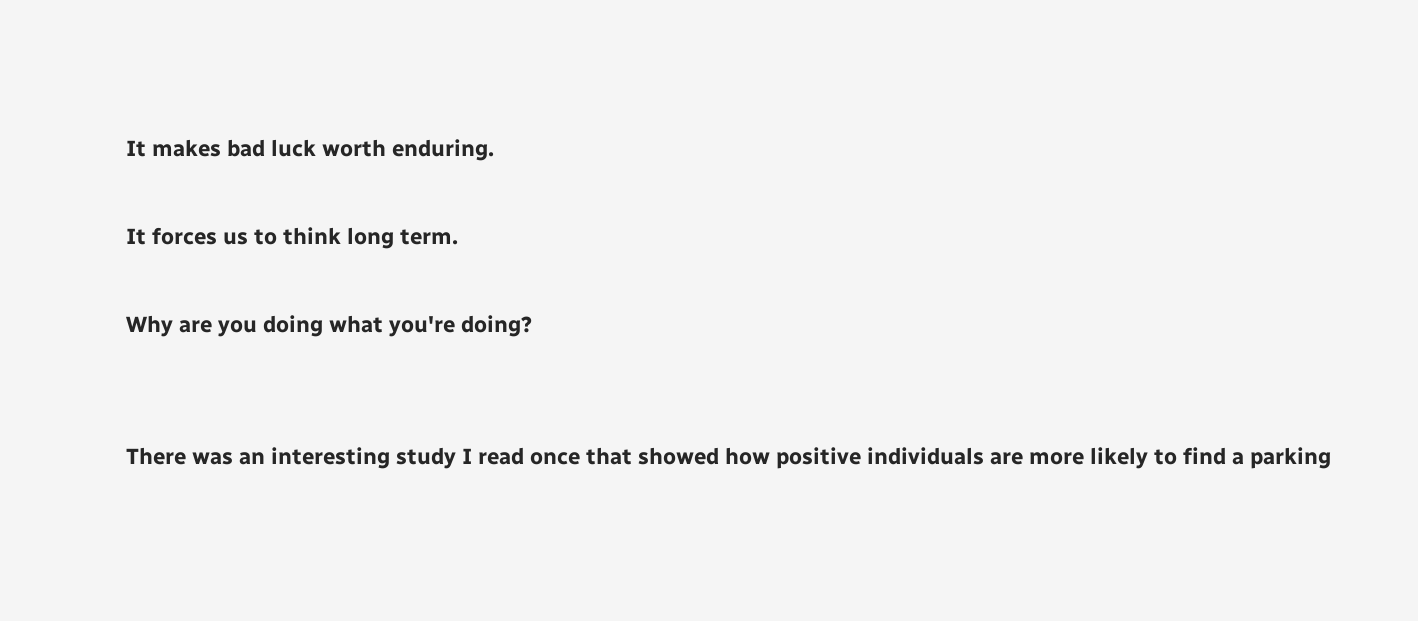It makes bad luck worth enduring.

It forces us to think long term.

Why are you doing what you're doing?


There was an interesting study I read once that showed how positive individuals are more likely to find a parking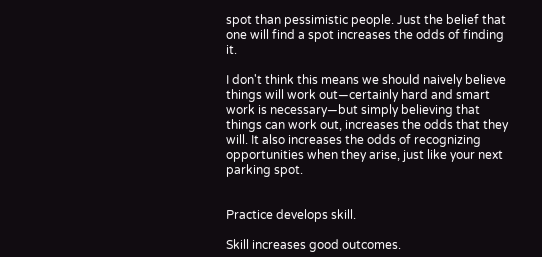spot than pessimistic people. Just the belief that one will find a spot increases the odds of finding it.

I don't think this means we should naively believe things will work out—certainly hard and smart work is necessary—but simply believing that things can work out, increases the odds that they will. It also increases the odds of recognizing opportunities when they arise, just like your next parking spot.


Practice develops skill.

Skill increases good outcomes.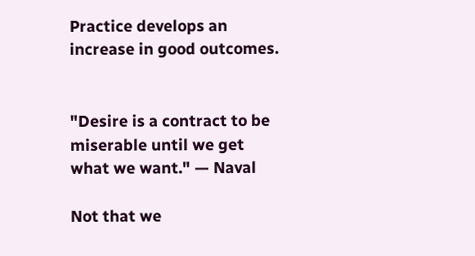Practice develops an increase in good outcomes.


"Desire is a contract to be miserable until we get what we want." — Naval

Not that we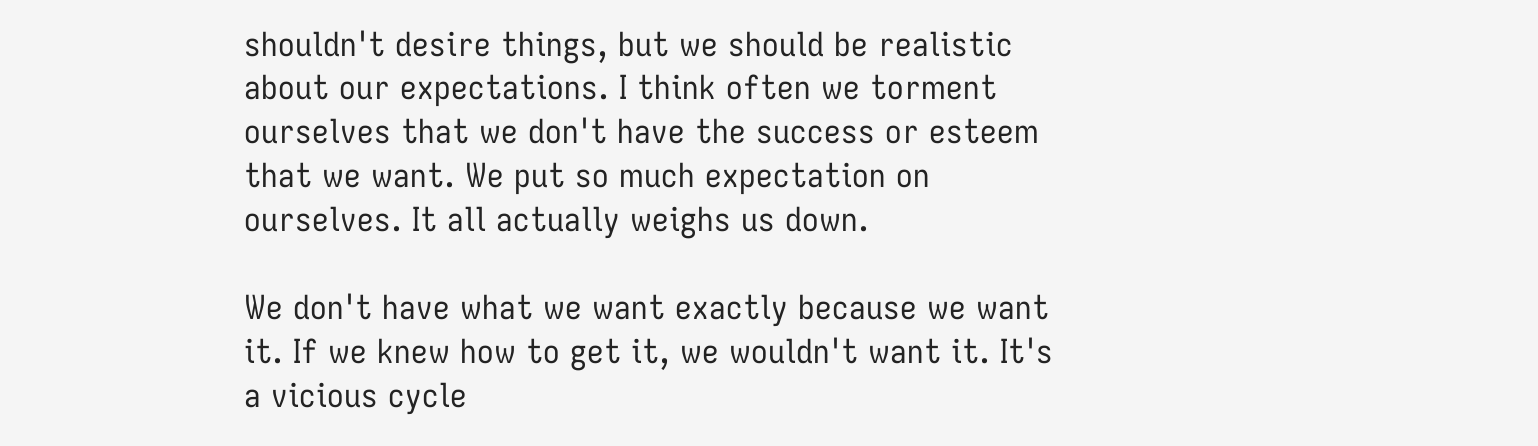shouldn't desire things, but we should be realistic about our expectations. I think often we torment ourselves that we don't have the success or esteem that we want. We put so much expectation on ourselves. It all actually weighs us down.

We don't have what we want exactly because we want it. If we knew how to get it, we wouldn't want it. It's a vicious cycle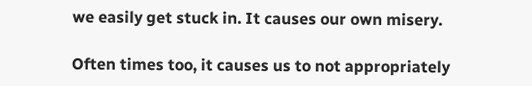we easily get stuck in. It causes our own misery.

Often times too, it causes us to not appropriately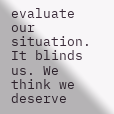evaluate our situation. It blinds us. We think we deserve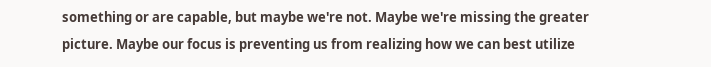something or are capable, but maybe we're not. Maybe we're missing the greater picture. Maybe our focus is preventing us from realizing how we can best utilize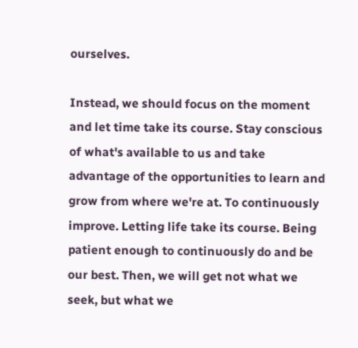ourselves.

Instead, we should focus on the moment and let time take its course. Stay conscious of what's available to us and take advantage of the opportunities to learn and grow from where we're at. To continuously improve. Letting life take its course. Being patient enough to continuously do and be our best. Then, we will get not what we seek, but what we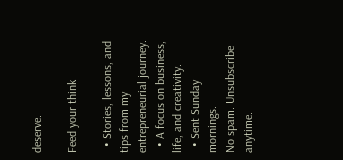deserve.

Feed your think

  • Stories, lessons, and tips from my entrepreneurial journey.
  • A focus on business, life, and creativity.
  • Sent Sunday mornings.
No spam. Unsubscribe anytime.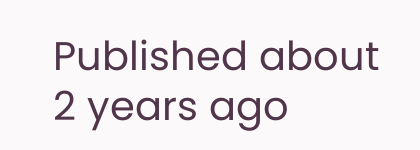Published about 2 years ago